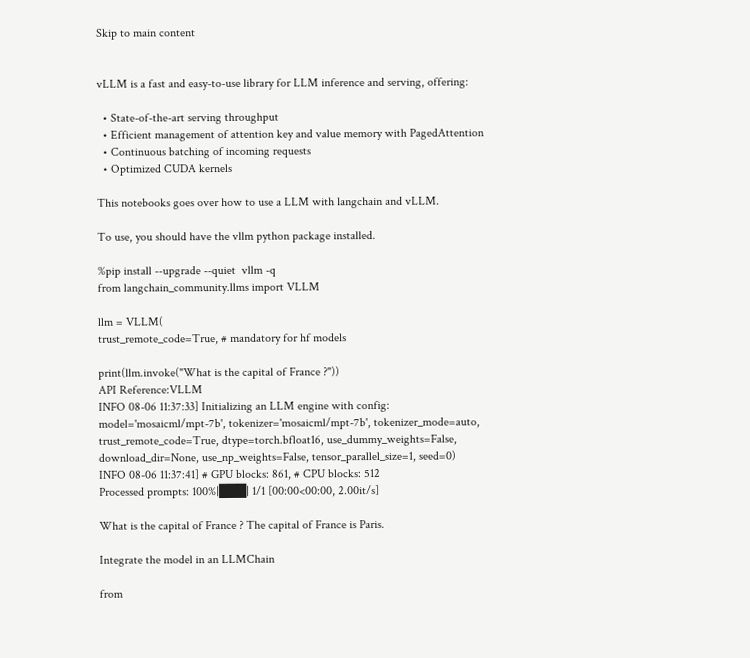Skip to main content


vLLM is a fast and easy-to-use library for LLM inference and serving, offering:

  • State-of-the-art serving throughput
  • Efficient management of attention key and value memory with PagedAttention
  • Continuous batching of incoming requests
  • Optimized CUDA kernels

This notebooks goes over how to use a LLM with langchain and vLLM.

To use, you should have the vllm python package installed.

%pip install --upgrade --quiet  vllm -q
from langchain_community.llms import VLLM

llm = VLLM(
trust_remote_code=True, # mandatory for hf models

print(llm.invoke("What is the capital of France ?"))
API Reference:VLLM
INFO 08-06 11:37:33] Initializing an LLM engine with config: model='mosaicml/mpt-7b', tokenizer='mosaicml/mpt-7b', tokenizer_mode=auto, trust_remote_code=True, dtype=torch.bfloat16, use_dummy_weights=False, download_dir=None, use_np_weights=False, tensor_parallel_size=1, seed=0)
INFO 08-06 11:37:41] # GPU blocks: 861, # CPU blocks: 512
Processed prompts: 100%|███| 1/1 [00:00<00:00, 2.00it/s]

What is the capital of France ? The capital of France is Paris.

Integrate the model in an LLMChain

from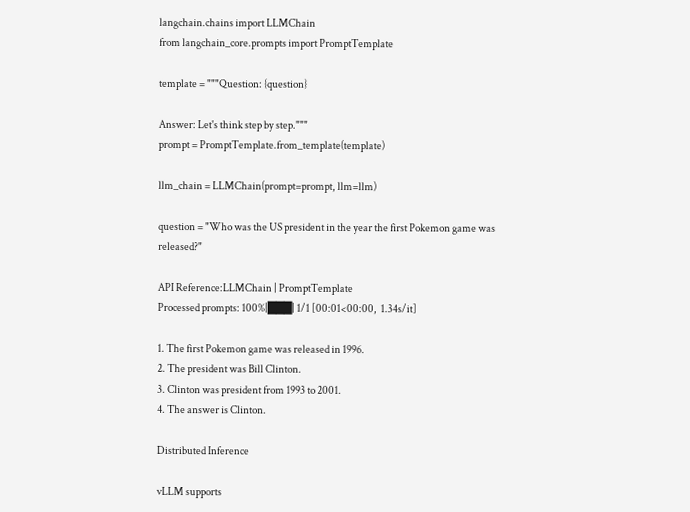langchain.chains import LLMChain
from langchain_core.prompts import PromptTemplate

template = """Question: {question}

Answer: Let's think step by step."""
prompt = PromptTemplate.from_template(template)

llm_chain = LLMChain(prompt=prompt, llm=llm)

question = "Who was the US president in the year the first Pokemon game was released?"

API Reference:LLMChain | PromptTemplate
Processed prompts: 100%|███| 1/1 [00:01<00:00,  1.34s/it]

1. The first Pokemon game was released in 1996.
2. The president was Bill Clinton.
3. Clinton was president from 1993 to 2001.
4. The answer is Clinton.

Distributed Inference

vLLM supports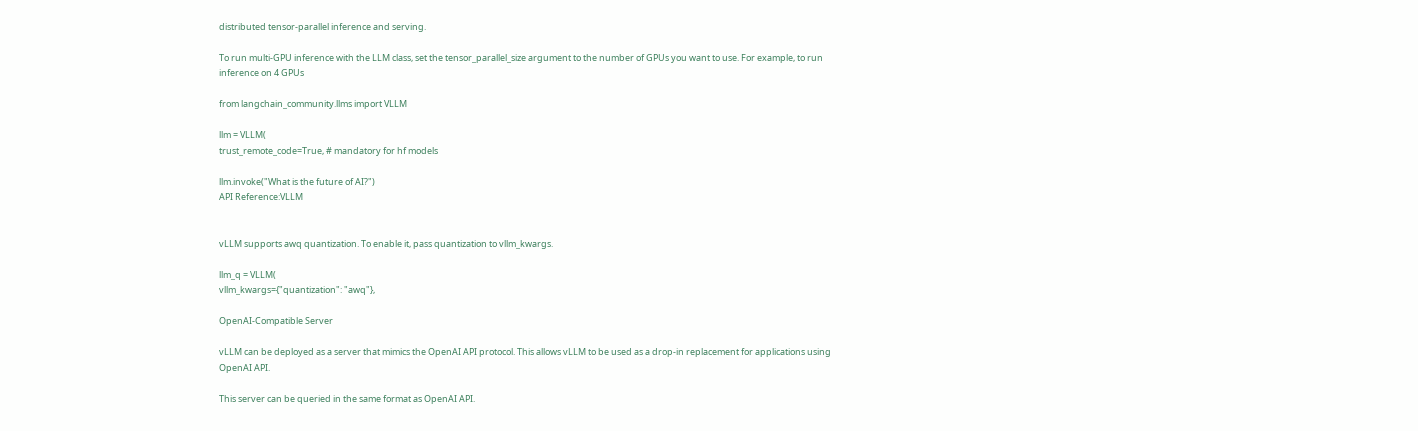distributed tensor-parallel inference and serving.

To run multi-GPU inference with the LLM class, set the tensor_parallel_size argument to the number of GPUs you want to use. For example, to run inference on 4 GPUs

from langchain_community.llms import VLLM

llm = VLLM(
trust_remote_code=True, # mandatory for hf models

llm.invoke("What is the future of AI?")
API Reference:VLLM


vLLM supports awq quantization. To enable it, pass quantization to vllm_kwargs.

llm_q = VLLM(
vllm_kwargs={"quantization": "awq"},

OpenAI-Compatible Server

vLLM can be deployed as a server that mimics the OpenAI API protocol. This allows vLLM to be used as a drop-in replacement for applications using OpenAI API.

This server can be queried in the same format as OpenAI API.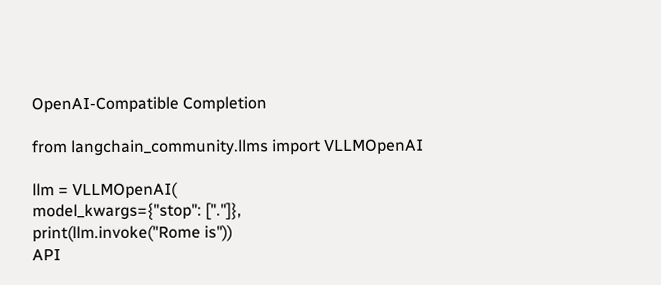OpenAI-Compatible Completion

from langchain_community.llms import VLLMOpenAI

llm = VLLMOpenAI(
model_kwargs={"stop": ["."]},
print(llm.invoke("Rome is"))
API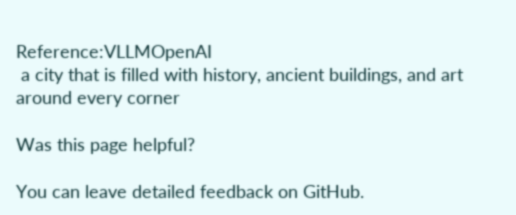Reference:VLLMOpenAI
 a city that is filled with history, ancient buildings, and art around every corner

Was this page helpful?

You can leave detailed feedback on GitHub.